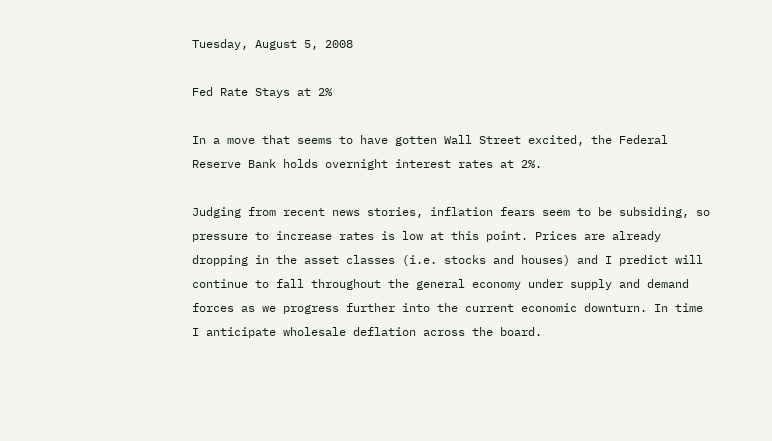Tuesday, August 5, 2008

Fed Rate Stays at 2%

In a move that seems to have gotten Wall Street excited, the Federal Reserve Bank holds overnight interest rates at 2%.

Judging from recent news stories, inflation fears seem to be subsiding, so pressure to increase rates is low at this point. Prices are already dropping in the asset classes (i.e. stocks and houses) and I predict will continue to fall throughout the general economy under supply and demand forces as we progress further into the current economic downturn. In time I anticipate wholesale deflation across the board.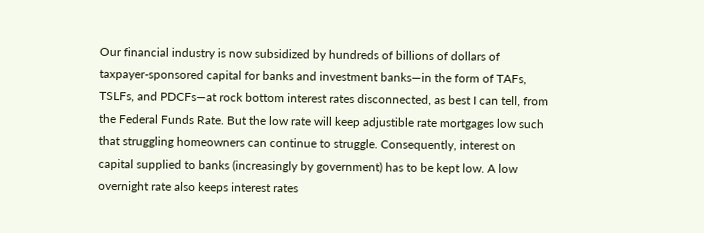Our financial industry is now subsidized by hundreds of billions of dollars of taxpayer-sponsored capital for banks and investment banks—in the form of TAFs, TSLFs, and PDCFs—at rock bottom interest rates disconnected, as best I can tell, from the Federal Funds Rate. But the low rate will keep adjustible rate mortgages low such that struggling homeowners can continue to struggle. Consequently, interest on capital supplied to banks (increasingly by government) has to be kept low. A low overnight rate also keeps interest rates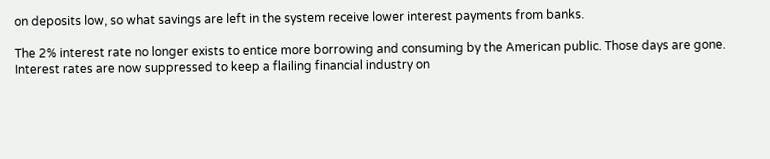on deposits low, so what savings are left in the system receive lower interest payments from banks.

The 2% interest rate no longer exists to entice more borrowing and consuming by the American public. Those days are gone. Interest rates are now suppressed to keep a flailing financial industry on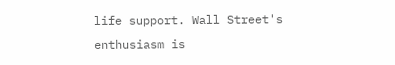life support. Wall Street's enthusiasm is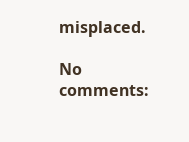misplaced.

No comments: